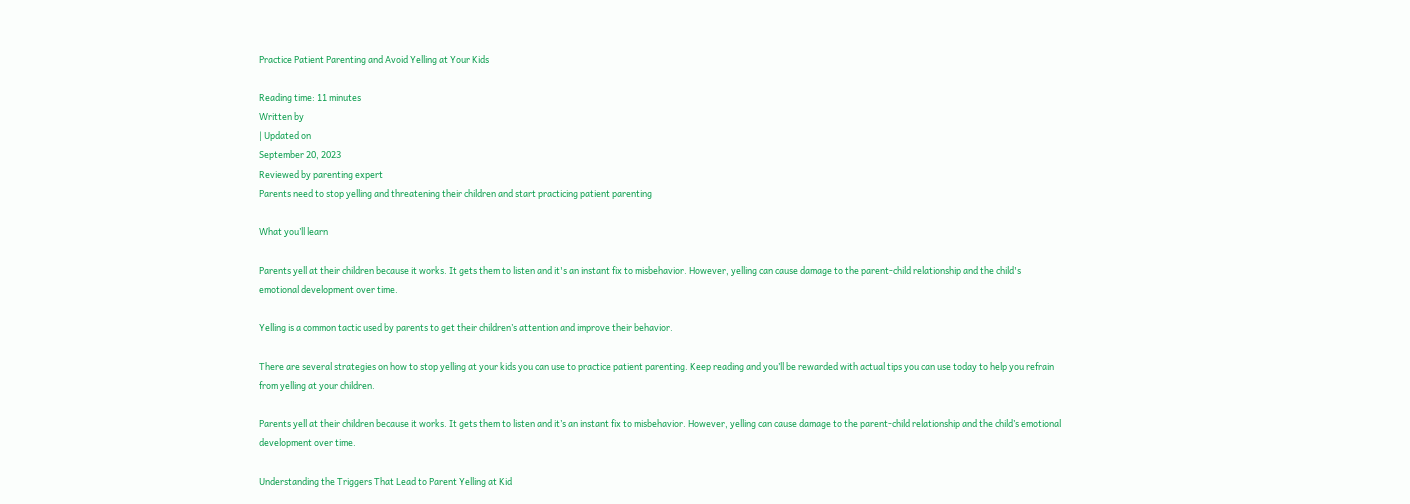Practice Patient Parenting and Avoid Yelling at Your Kids

Reading time: 11 minutes
Written by
| Updated on
September 20, 2023
Reviewed by parenting expert
Parents need to stop yelling and threatening their children and start practicing patient parenting

What you’ll learn

Parents yell at their children because it works. It gets them to listen and it's an instant fix to misbehavior. However, yelling can cause damage to the parent-child relationship and the child's emotional development over time.

Yelling is a common tactic used by parents to get their children’s attention and improve their behavior.

There are several strategies on how to stop yelling at your kids you can use to practice patient parenting. Keep reading and you’ll be rewarded with actual tips you can use today to help you refrain from yelling at your children.

Parents yell at their children because it works. It gets them to listen and it’s an instant fix to misbehavior. However, yelling can cause damage to the parent-child relationship and the child’s emotional development over time.

Understanding the Triggers That Lead to Parent Yelling at Kid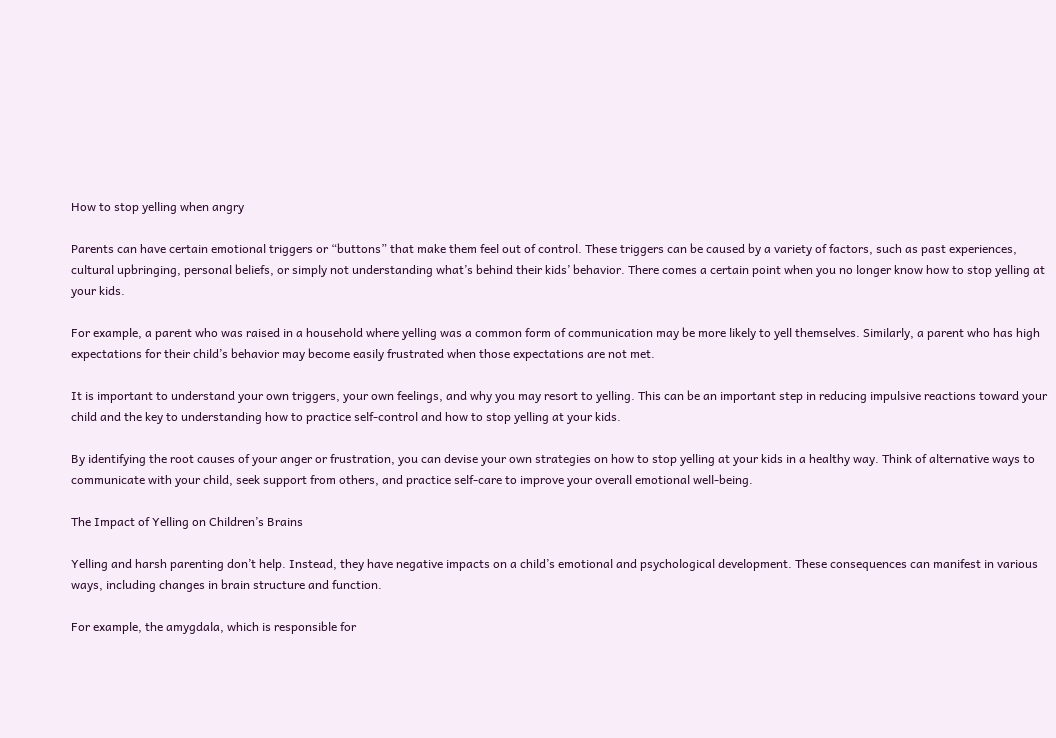How to stop yelling when angry

Parents can have certain emotional triggers or “buttons” that make them feel out of control. These triggers can be caused by a variety of factors, such as past experiences, cultural upbringing, personal beliefs, or simply not understanding what’s behind their kids’ behavior. There comes a certain point when you no longer know how to stop yelling at your kids.

For example, a parent who was raised in a household where yelling was a common form of communication may be more likely to yell themselves. Similarly, a parent who has high expectations for their child’s behavior may become easily frustrated when those expectations are not met.

It is important to understand your own triggers, your own feelings, and why you may resort to yelling. This can be an important step in reducing impulsive reactions toward your child and the key to understanding how to practice self-control and how to stop yelling at your kids.

By identifying the root causes of your anger or frustration, you can devise your own strategies on how to stop yelling at your kids in a healthy way. Think of alternative ways to communicate with your child, seek support from others, and practice self-care to improve your overall emotional well-being.

The Impact of Yelling on Children’s Brains

Yelling and harsh parenting don’t help. Instead, they have negative impacts on a child’s emotional and psychological development. These consequences can manifest in various ways, including changes in brain structure and function.

For example, the amygdala, which is responsible for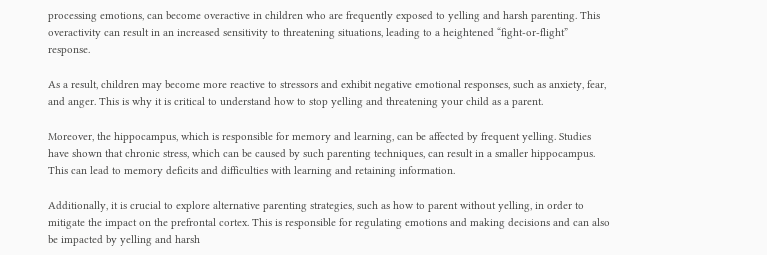processing emotions, can become overactive in children who are frequently exposed to yelling and harsh parenting. This overactivity can result in an increased sensitivity to threatening situations, leading to a heightened “fight-or-flight” response.

As a result, children may become more reactive to stressors and exhibit negative emotional responses, such as anxiety, fear, and anger. This is why it is critical to understand how to stop yelling and threatening your child as a parent.

Moreover, the hippocampus, which is responsible for memory and learning, can be affected by frequent yelling. Studies have shown that chronic stress, which can be caused by such parenting techniques, can result in a smaller hippocampus. This can lead to memory deficits and difficulties with learning and retaining information.

Additionally, it is crucial to explore alternative parenting strategies, such as how to parent without yelling, in order to mitigate the impact on the prefrontal cortex. This is responsible for regulating emotions and making decisions and can also be impacted by yelling and harsh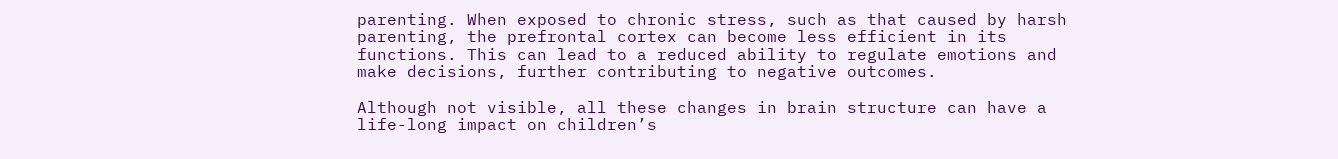parenting. When exposed to chronic stress, such as that caused by harsh parenting, the prefrontal cortex can become less efficient in its functions. This can lead to a reduced ability to regulate emotions and make decisions, further contributing to negative outcomes.

Although not visible, all these changes in brain structure can have a life-long impact on children’s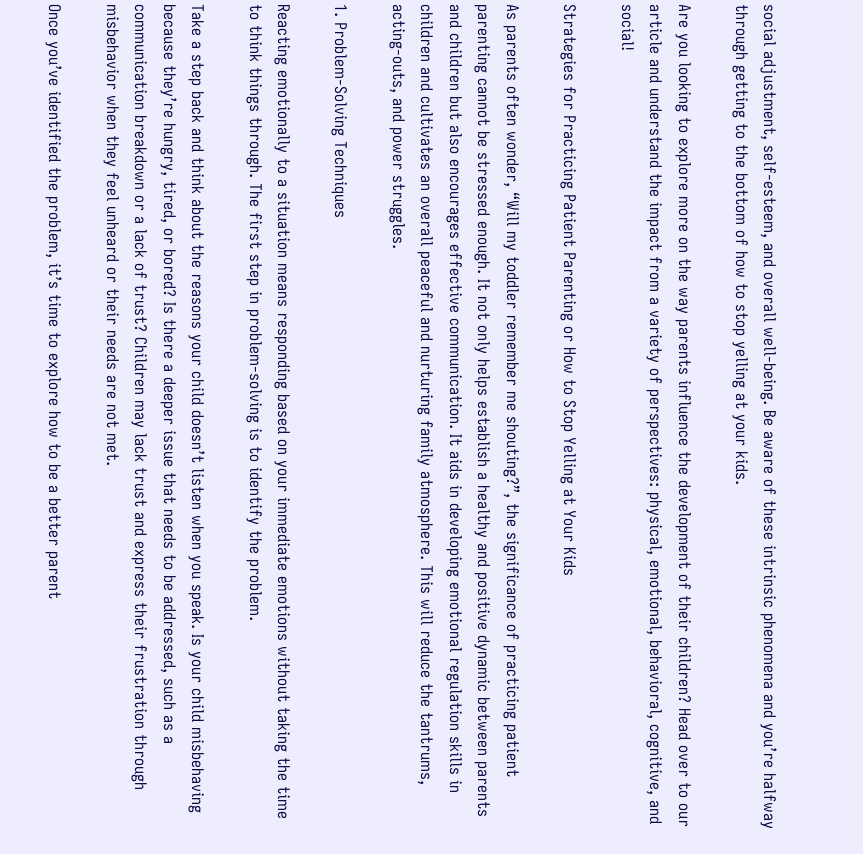social adjustment, self-esteem, and overall well-being. Be aware of these intrinsic phenomena and you’re halfway through getting to the bottom of how to stop yelling at your kids.

Are you looking to explore more on the way parents influence the development of their children? Head over to our article and understand the impact from a variety of perspectives: physical, emotional, behavioral, cognitive, and social!

Strategies for Practicing Patient Parenting or How to Stop Yelling at Your Kids

As parents often wonder, “Will my toddler remember me shouting?”, the significance of practicing patient parenting cannot be stressed enough. It not only helps establish a healthy and positive dynamic between parents and children but also encourages effective communication. It aids in developing emotional regulation skills in children and cultivates an overall peaceful and nurturing family atmosphere. This will reduce the tantrums, acting-outs, and power struggles.

1. Problem-Solving Techniques

Reacting emotionally to a situation means responding based on your immediate emotions without taking the time to think things through. The first step in problem-solving is to identify the problem.

Take a step back and think about the reasons your child doesn’t listen when you speak. Is your child misbehaving because they’re hungry, tired, or bored? Is there a deeper issue that needs to be addressed, such as a communication breakdown or a lack of trust? Children may lack trust and express their frustration through misbehavior when they feel unheard or their needs are not met.

Once you’ve identified the problem, it’s time to explore how to be a better parent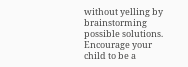without yelling by brainstorming possible solutions. Encourage your child to be a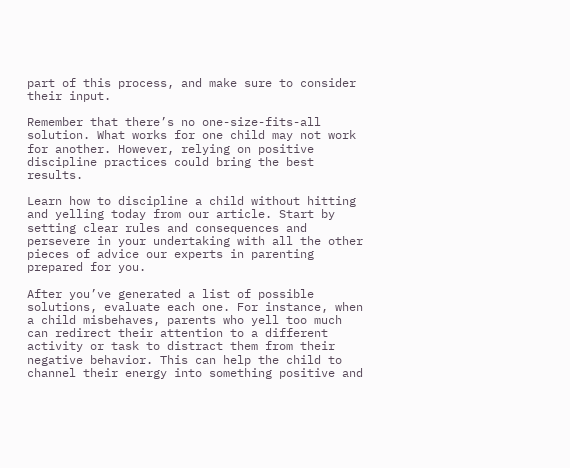part of this process, and make sure to consider their input.

Remember that there’s no one-size-fits-all solution. What works for one child may not work for another. However, relying on positive discipline practices could bring the best results.

Learn how to discipline a child without hitting and yelling today from our article. Start by setting clear rules and consequences and persevere in your undertaking with all the other pieces of advice our experts in parenting prepared for you.

After you’ve generated a list of possible solutions, evaluate each one. For instance, when a child misbehaves, parents who yell too much can redirect their attention to a different activity or task to distract them from their negative behavior. This can help the child to channel their energy into something positive and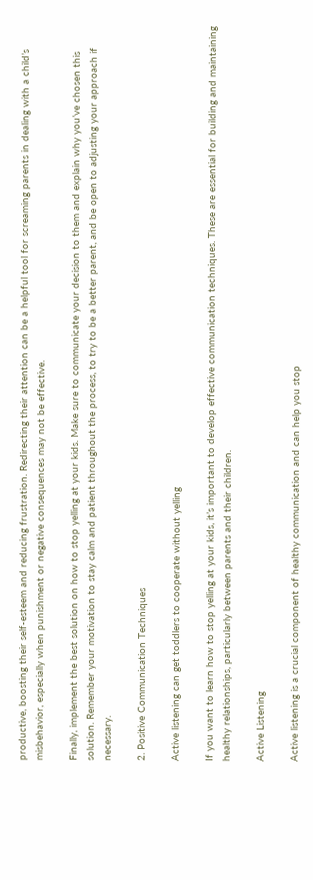productive, boosting their self-esteem and reducing frustration. Redirecting their attention can be a helpful tool for screaming parents in dealing with a child’s misbehavior, especially when punishment or negative consequences may not be effective.

Finally, implement the best solution on how to stop yelling at your kids. Make sure to communicate your decision to them and explain why you’ve chosen this solution. Remember your motivation to stay calm and patient throughout the process, to try to be a better parent, and be open to adjusting your approach if necessary.

2. Positive Communication Techniques

Active listening can get toddlers to cooperate without yelling

If you want to learn how to stop yelling at your kids, it’s important to develop effective communication techniques. These are essential for building and maintaining healthy relationships, particularly between parents and their children.

Active Listening

Active listening is a crucial component of healthy communication and can help you stop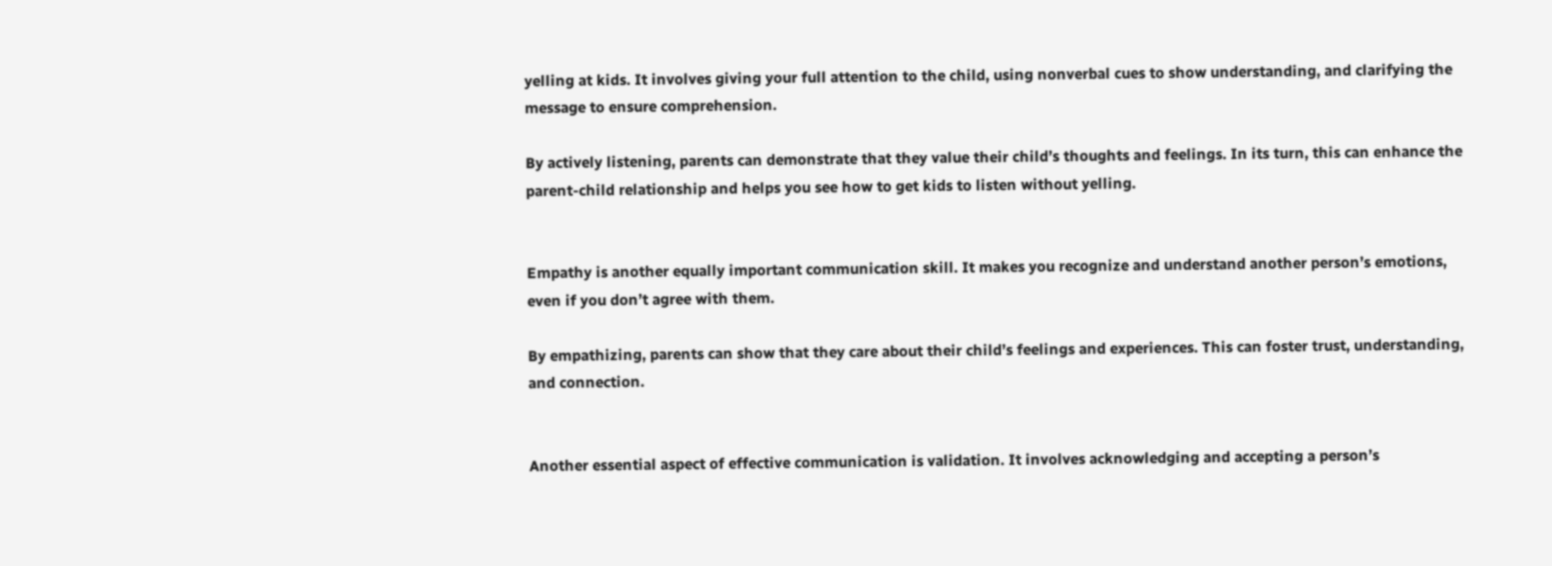yelling at kids. It involves giving your full attention to the child, using nonverbal cues to show understanding, and clarifying the message to ensure comprehension.

By actively listening, parents can demonstrate that they value their child’s thoughts and feelings. In its turn, this can enhance the parent-child relationship and helps you see how to get kids to listen without yelling.


Empathy is another equally important communication skill. It makes you recognize and understand another person’s emotions, even if you don’t agree with them.

By empathizing, parents can show that they care about their child’s feelings and experiences. This can foster trust, understanding, and connection.


Another essential aspect of effective communication is validation. It involves acknowledging and accepting a person’s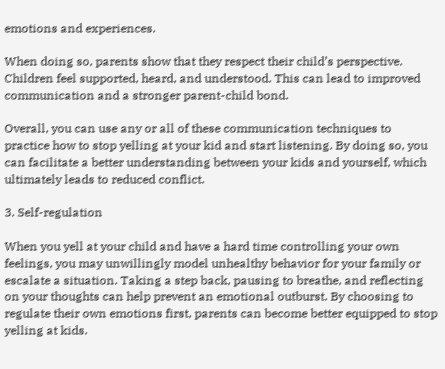emotions and experiences.

When doing so, parents show that they respect their child’s perspective. Children feel supported, heard, and understood. This can lead to improved communication and a stronger parent-child bond.

Overall, you can use any or all of these communication techniques to practice how to stop yelling at your kid and start listening. By doing so, you can facilitate a better understanding between your kids and yourself, which ultimately leads to reduced conflict.

3. Self-regulation

When you yell at your child and have a hard time controlling your own feelings, you may unwillingly model unhealthy behavior for your family or escalate a situation. Taking a step back, pausing to breathe, and reflecting on your thoughts can help prevent an emotional outburst. By choosing to regulate their own emotions first, parents can become better equipped to stop yelling at kids.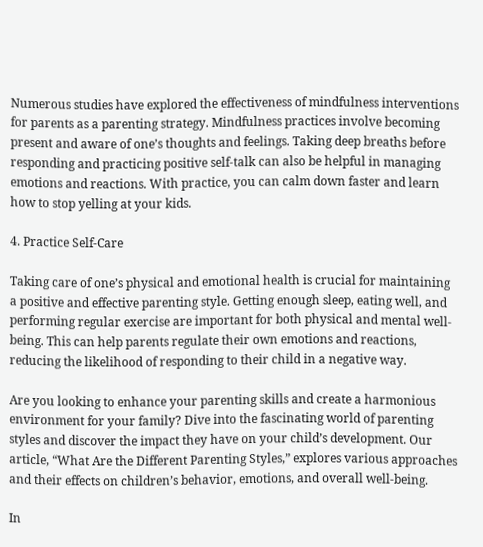Numerous studies have explored the effectiveness of mindfulness interventions for parents as a parenting strategy. Mindfulness practices involve becoming present and aware of one’s thoughts and feelings. Taking deep breaths before responding and practicing positive self-talk can also be helpful in managing emotions and reactions. With practice, you can calm down faster and learn how to stop yelling at your kids.

4. Practice Self-Care

Taking care of one’s physical and emotional health is crucial for maintaining a positive and effective parenting style. Getting enough sleep, eating well, and performing regular exercise are important for both physical and mental well-being. This can help parents regulate their own emotions and reactions, reducing the likelihood of responding to their child in a negative way.

Are you looking to enhance your parenting skills and create a harmonious environment for your family? Dive into the fascinating world of parenting styles and discover the impact they have on your child’s development. Our article, “What Are the Different Parenting Styles,” explores various approaches and their effects on children’s behavior, emotions, and overall well-being.

In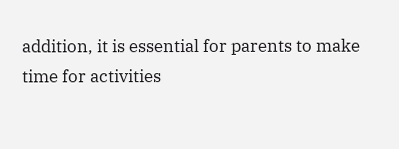addition, it is essential for parents to make time for activities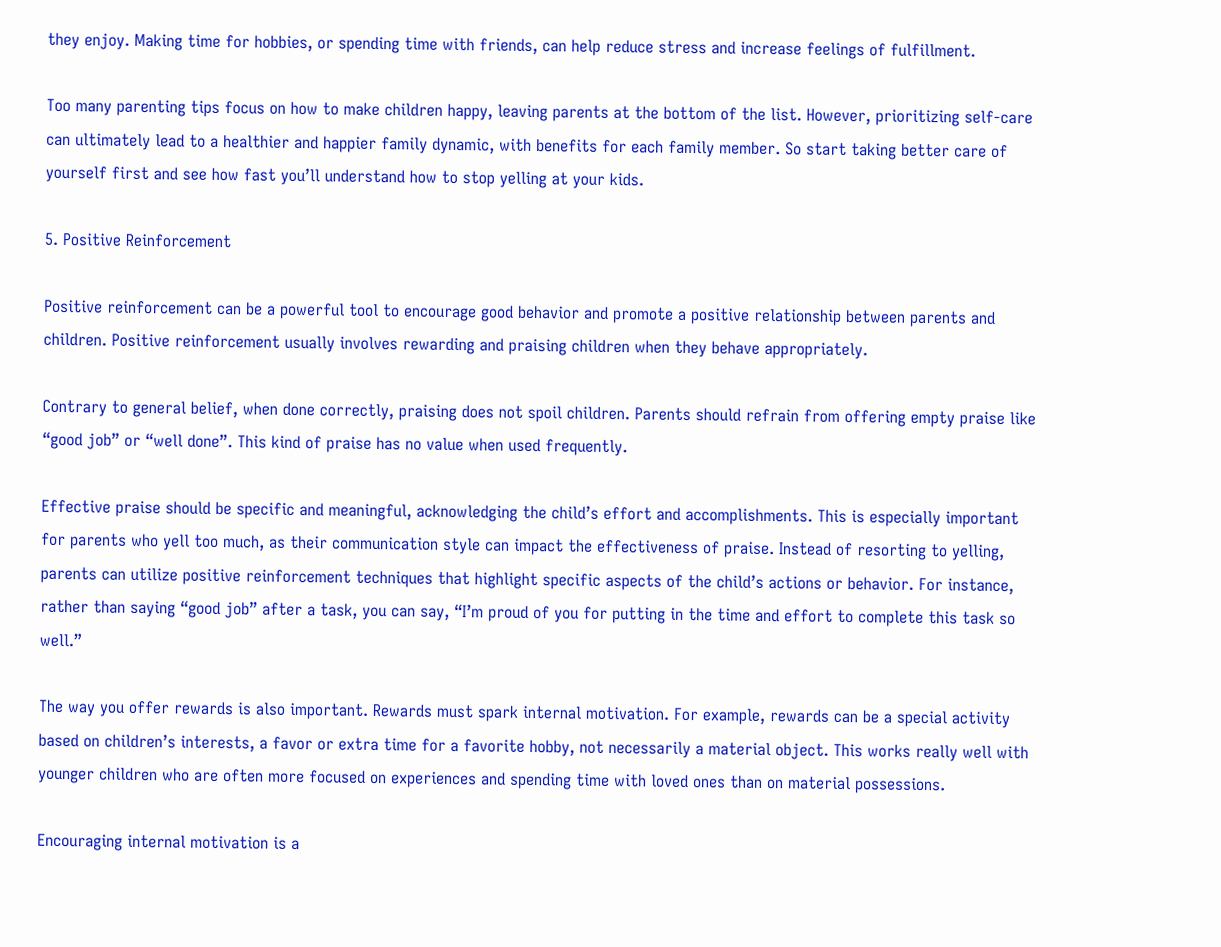they enjoy. Making time for hobbies, or spending time with friends, can help reduce stress and increase feelings of fulfillment.

Too many parenting tips focus on how to make children happy, leaving parents at the bottom of the list. However, prioritizing self-care can ultimately lead to a healthier and happier family dynamic, with benefits for each family member. So start taking better care of yourself first and see how fast you’ll understand how to stop yelling at your kids.

5. Positive Reinforcement

Positive reinforcement can be a powerful tool to encourage good behavior and promote a positive relationship between parents and children. Positive reinforcement usually involves rewarding and praising children when they behave appropriately.

Contrary to general belief, when done correctly, praising does not spoil children. Parents should refrain from offering empty praise like “good job” or “well done”. This kind of praise has no value when used frequently.

Effective praise should be specific and meaningful, acknowledging the child’s effort and accomplishments. This is especially important for parents who yell too much, as their communication style can impact the effectiveness of praise. Instead of resorting to yelling, parents can utilize positive reinforcement techniques that highlight specific aspects of the child’s actions or behavior. For instance, rather than saying “good job” after a task, you can say, “I’m proud of you for putting in the time and effort to complete this task so well.”

The way you offer rewards is also important. Rewards must spark internal motivation. For example, rewards can be a special activity based on children’s interests, a favor or extra time for a favorite hobby, not necessarily a material object. This works really well with younger children who are often more focused on experiences and spending time with loved ones than on material possessions.

Encouraging internal motivation is a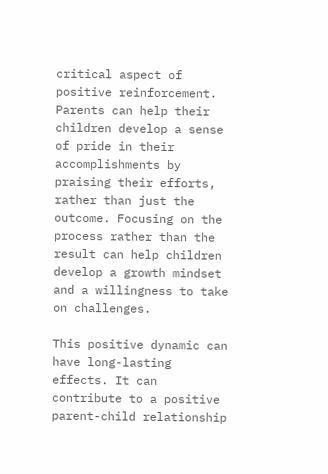critical aspect of positive reinforcement. Parents can help their children develop a sense of pride in their accomplishments by praising their efforts, rather than just the outcome. Focusing on the process rather than the result can help children develop a growth mindset and a willingness to take on challenges.

This positive dynamic can have long-lasting effects. It can contribute to a positive parent-child relationship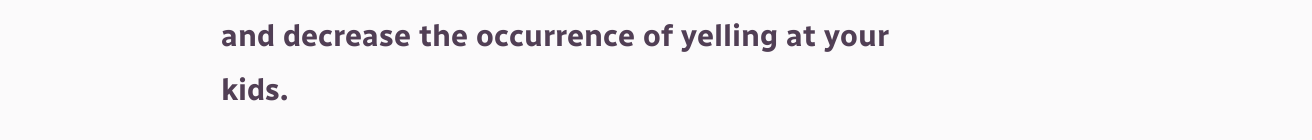and decrease the occurrence of yelling at your kids.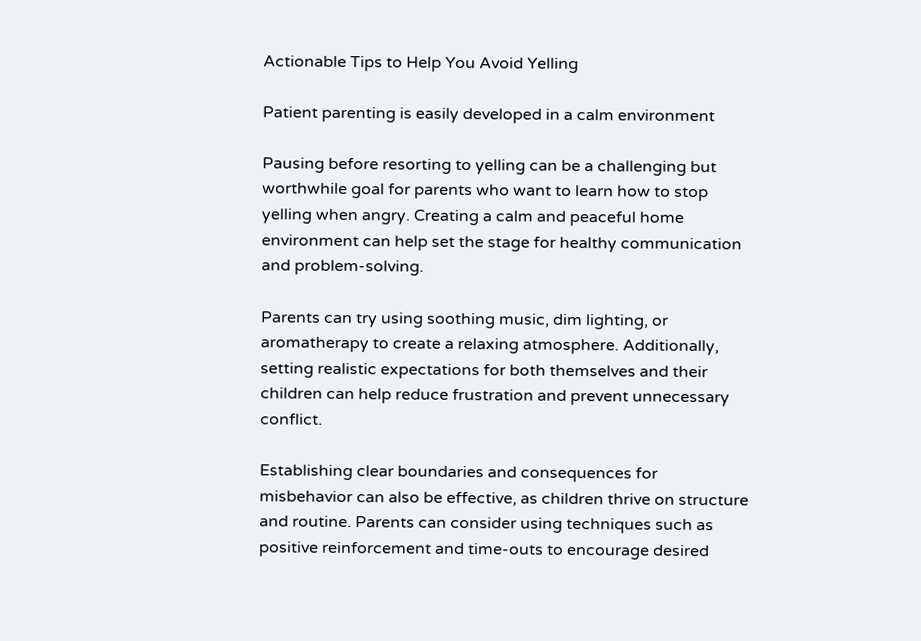Actionable Tips to Help You Avoid Yelling

Patient parenting is easily developed in a calm environment

Pausing before resorting to yelling can be a challenging but worthwhile goal for parents who want to learn how to stop yelling when angry. Creating a calm and peaceful home environment can help set the stage for healthy communication and problem-solving.

Parents can try using soothing music, dim lighting, or aromatherapy to create a relaxing atmosphere. Additionally, setting realistic expectations for both themselves and their children can help reduce frustration and prevent unnecessary conflict.

Establishing clear boundaries and consequences for misbehavior can also be effective, as children thrive on structure and routine. Parents can consider using techniques such as positive reinforcement and time-outs to encourage desired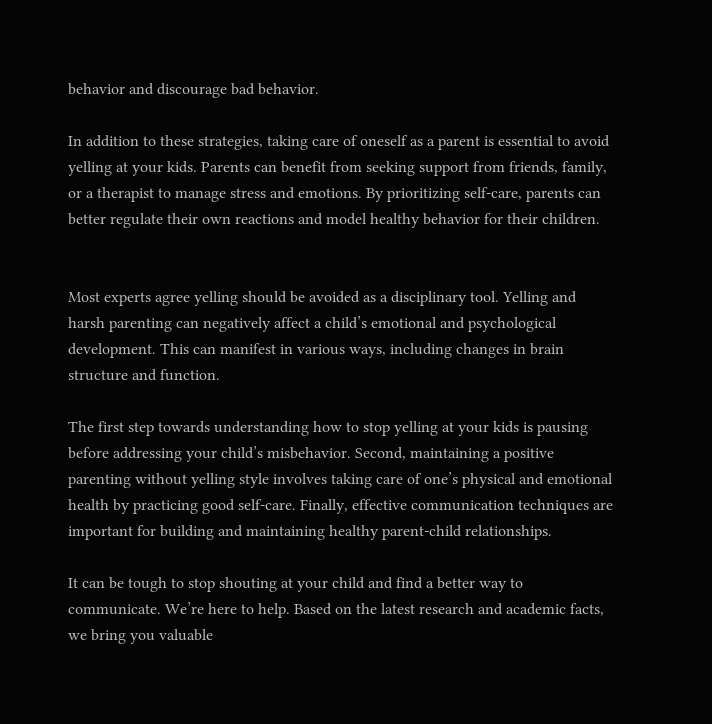behavior and discourage bad behavior.

In addition to these strategies, taking care of oneself as a parent is essential to avoid yelling at your kids. Parents can benefit from seeking support from friends, family, or a therapist to manage stress and emotions. By prioritizing self-care, parents can better regulate their own reactions and model healthy behavior for their children.


Most experts agree yelling should be avoided as a disciplinary tool. Yelling and harsh parenting can negatively affect a child’s emotional and psychological development. This can manifest in various ways, including changes in brain structure and function.

The first step towards understanding how to stop yelling at your kids is pausing before addressing your child’s misbehavior. Second, maintaining a positive parenting without yelling style involves taking care of one’s physical and emotional health by practicing good self-care. Finally, effective communication techniques are important for building and maintaining healthy parent-child relationships.

It can be tough to stop shouting at your child and find a better way to communicate. We’re here to help. Based on the latest research and academic facts, we bring you valuable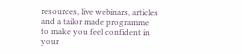resources, live webinars, articles and a tailor made programme to make you feel confident in your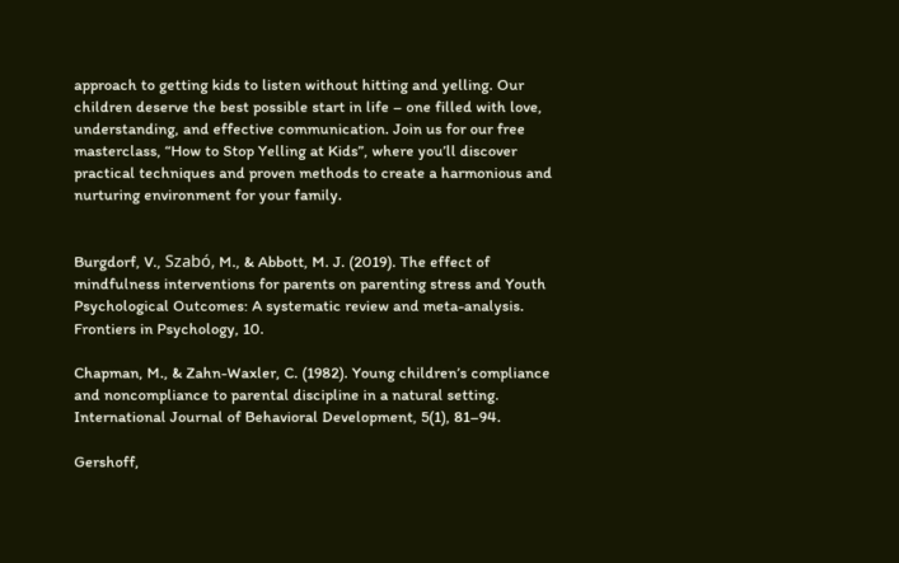approach to getting kids to listen without hitting and yelling. Our children deserve the best possible start in life – one filled with love, understanding, and effective communication. Join us for our free masterclass, “How to Stop Yelling at Kids”, where you’ll discover practical techniques and proven methods to create a harmonious and nurturing environment for your family.


Burgdorf, V., Szabó, M., & Abbott, M. J. (2019). The effect of mindfulness interventions for parents on parenting stress and Youth Psychological Outcomes: A systematic review and meta-analysis. Frontiers in Psychology, 10.

Chapman, M., & Zahn-Waxler, C. (1982). Young children’s compliance and noncompliance to parental discipline in a natural setting. International Journal of Behavioral Development, 5(1), 81–94.

Gershoff,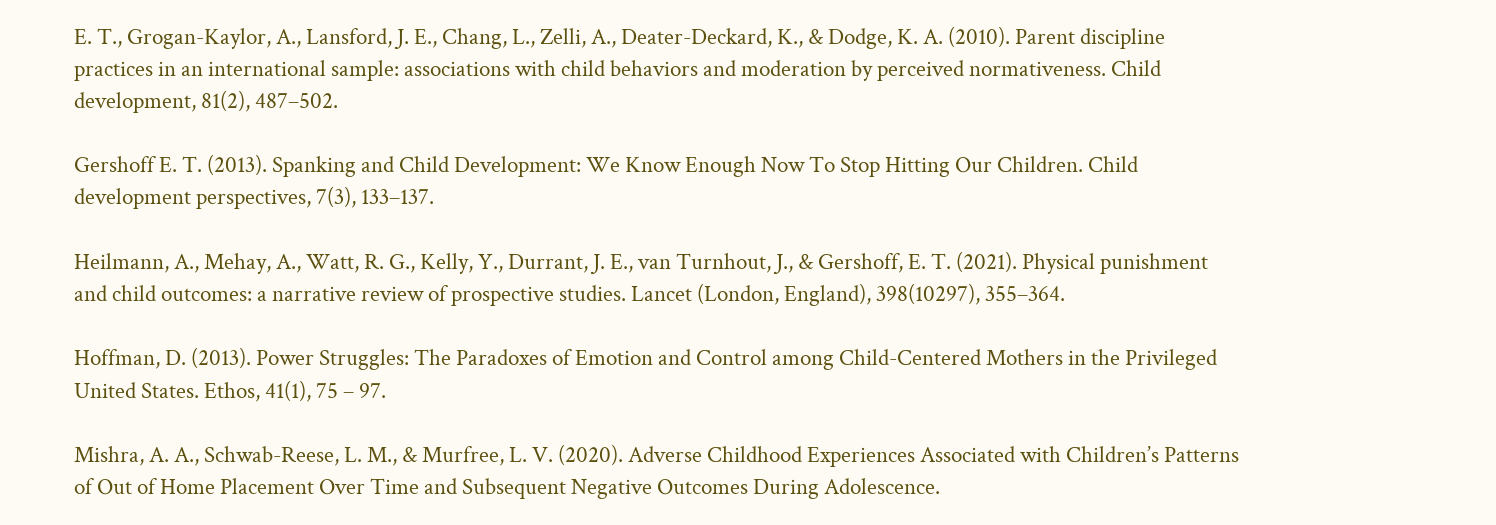E. T., Grogan-Kaylor, A., Lansford, J. E., Chang, L., Zelli, A., Deater-Deckard, K., & Dodge, K. A. (2010). Parent discipline practices in an international sample: associations with child behaviors and moderation by perceived normativeness. Child development, 81(2), 487–502.

Gershoff E. T. (2013). Spanking and Child Development: We Know Enough Now To Stop Hitting Our Children. Child development perspectives, 7(3), 133–137.

Heilmann, A., Mehay, A., Watt, R. G., Kelly, Y., Durrant, J. E., van Turnhout, J., & Gershoff, E. T. (2021). Physical punishment and child outcomes: a narrative review of prospective studies. Lancet (London, England), 398(10297), 355–364.

Hoffman, D. (2013). Power Struggles: The Paradoxes of Emotion and Control among Child-Centered Mothers in the Privileged United States. Ethos, 41(1), 75 – 97.

Mishra, A. A., Schwab-Reese, L. M., & Murfree, L. V. (2020). Adverse Childhood Experiences Associated with Children’s Patterns of Out of Home Placement Over Time and Subsequent Negative Outcomes During Adolescence.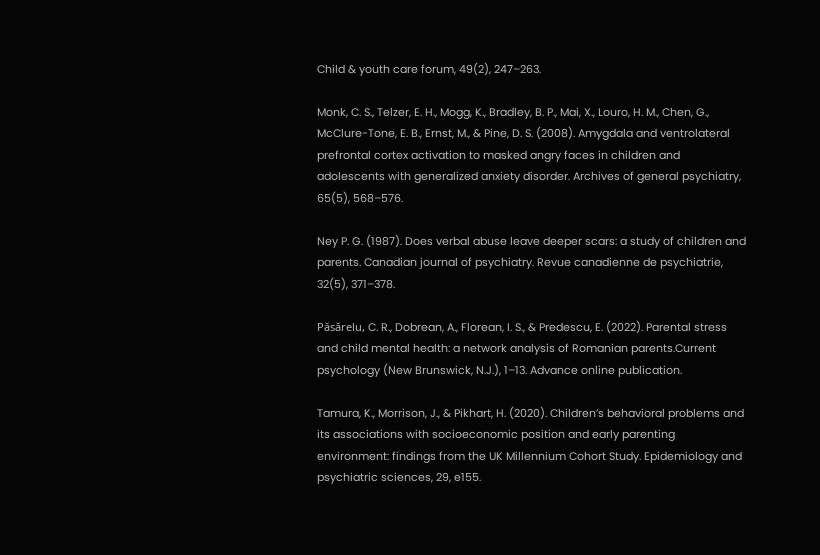Child & youth care forum, 49(2), 247–263.

Monk, C. S., Telzer, E. H., Mogg, K., Bradley, B. P., Mai, X., Louro, H. M., Chen, G., McClure-Tone, E. B., Ernst, M., & Pine, D. S. (2008). Amygdala and ventrolateral prefrontal cortex activation to masked angry faces in children and adolescents with generalized anxiety disorder. Archives of general psychiatry, 65(5), 568–576.

Ney P. G. (1987). Does verbal abuse leave deeper scars: a study of children and parents. Canadian journal of psychiatry. Revue canadienne de psychiatrie, 32(5), 371–378.

Păsărelu, C. R., Dobrean, A., Florean, I. S., & Predescu, E. (2022). Parental stress and child mental health: a network analysis of Romanian parents.Current psychology (New Brunswick, N.J.), 1–13. Advance online publication.

Tamura, K., Morrison, J., & Pikhart, H. (2020). Children’s behavioral problems and its associations with socioeconomic position and early parenting environment: findings from the UK Millennium Cohort Study. Epidemiology and psychiatric sciences, 29, e155.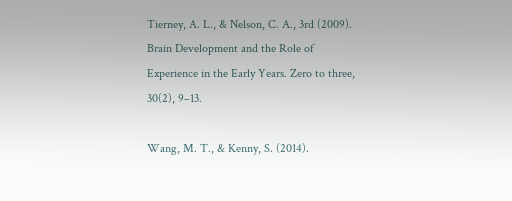Tierney, A. L., & Nelson, C. A., 3rd (2009). Brain Development and the Role of Experience in the Early Years. Zero to three, 30(2), 9–13.

Wang, M. T., & Kenny, S. (2014).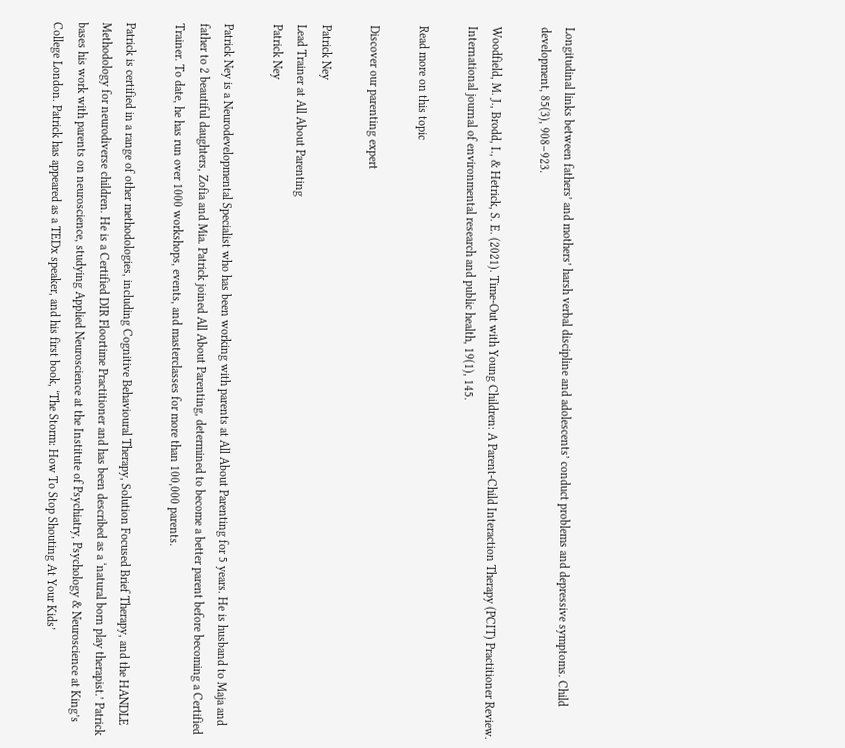Longitudinal links between fathers’ and mothers’ harsh verbal discipline and adolescents’ conduct problems and depressive symptoms. Child development, 85(3), 908–923.

Woodfield, M. J., Brodd, I., & Hetrick, S. E. (2021). Time-Out with Young Children: A Parent-Child Interaction Therapy (PCIT) Practitioner Review. International journal of environmental research and public health, 19(1), 145.

Read more on this topic

Discover our parenting expert

Patrick Ney
Lead Trainer at All About Parenting
Patrick Ney

Patrick Ney is a Neurodevelopmental Specialist who has been working with parents at All About Parenting for 5 years. He is husband to Maja and father to 2 beautiful daughters, Zofia and Mia. Patrick joined All About Parenting, determined to become a better parent before becoming a Certified Trainer. To date, he has run over 1000 workshops, events, and masterclasses for more than 100,000 parents.

Patrick is certified in a range of other methodologies, including Cognitive Behavioural Therapy, Solution Focused Brief Therapy, and the HANDLE Methodology for neurodiverse children. He is a Certified DIR Floortime Practitioner and has been described as a ‘natural born play therapist.’ Patrick bases his work with parents on neuroscience, studying Applied Neuroscience at the Institute of Psychiatry, Psychology & Neuroscience at King’s College London. Patrick has appeared as a TEDx speaker, and his first book, ‘The Storm: How To Stop Shouting At Your Kids’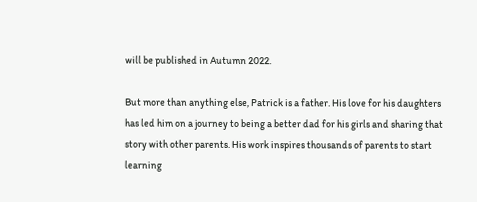will be published in Autumn 2022.

But more than anything else, Patrick is a father. His love for his daughters has led him on a journey to being a better dad for his girls and sharing that story with other parents. His work inspires thousands of parents to start learning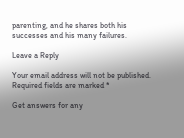parenting, and he shares both his successes and his many failures.

Leave a Reply

Your email address will not be published. Required fields are marked *

Get answers for any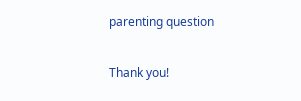parenting question

Thank you!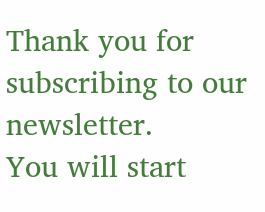Thank you for subscribing to our newsletter.
You will start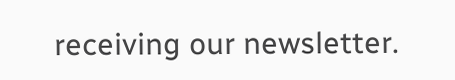receiving our newsletter.